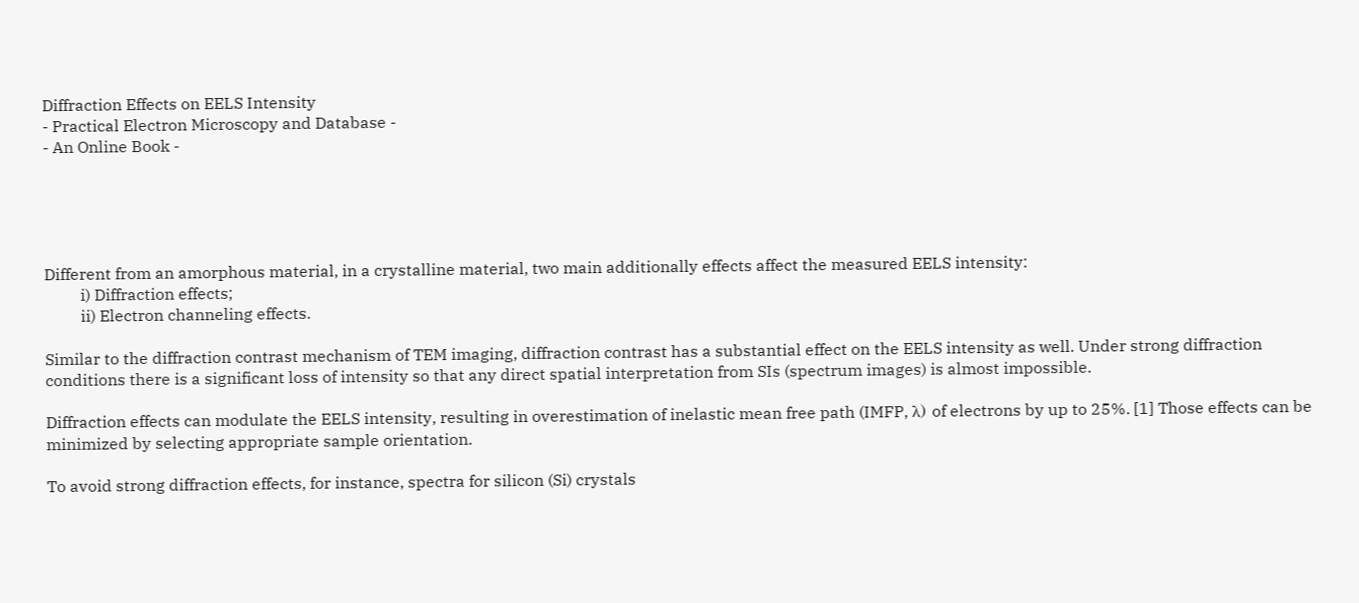Diffraction Effects on EELS Intensity
- Practical Electron Microscopy and Database -
- An Online Book -





Different from an amorphous material, in a crystalline material, two main additionally effects affect the measured EELS intensity:
         i) Diffraction effects;
         ii) Electron channeling effects.

Similar to the diffraction contrast mechanism of TEM imaging, diffraction contrast has a substantial effect on the EELS intensity as well. Under strong diffraction conditions there is a significant loss of intensity so that any direct spatial interpretation from SIs (spectrum images) is almost impossible.

Diffraction effects can modulate the EELS intensity, resulting in overestimation of inelastic mean free path (IMFP, λ) of electrons by up to 25%. [1] Those effects can be minimized by selecting appropriate sample orientation.

To avoid strong diffraction effects, for instance, spectra for silicon (Si) crystals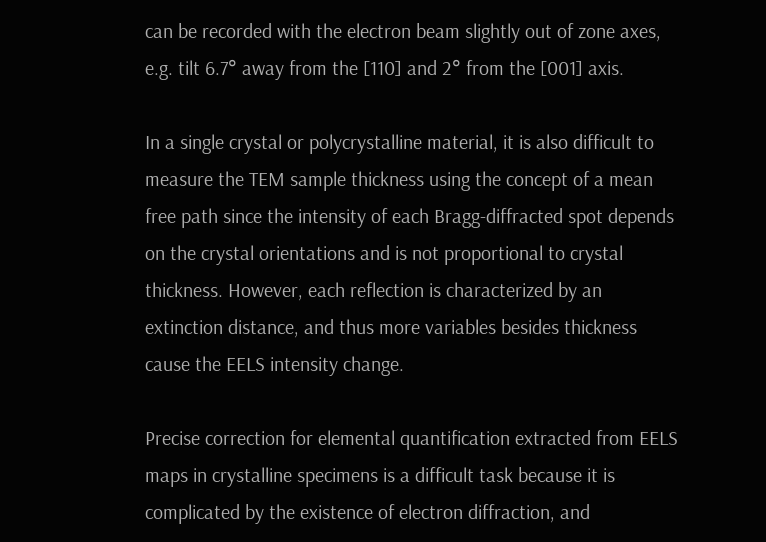can be recorded with the electron beam slightly out of zone axes, e.g. tilt 6.7° away from the [110] and 2° from the [001] axis.

In a single crystal or polycrystalline material, it is also difficult to measure the TEM sample thickness using the concept of a mean free path since the intensity of each Bragg-diffracted spot depends on the crystal orientations and is not proportional to crystal thickness. However, each reflection is characterized by an extinction distance, and thus more variables besides thickness cause the EELS intensity change.

Precise correction for elemental quantification extracted from EELS maps in crystalline specimens is a difficult task because it is complicated by the existence of electron diffraction, and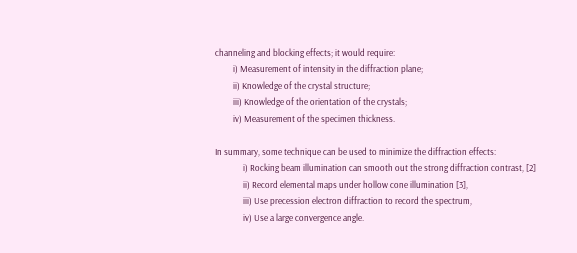channeling and blocking effects; it would require:
         i) Measurement of intensity in the diffraction plane;
         ii) Knowledge of the crystal structure;
         iii) Knowledge of the orientation of the crystals;
         iv) Measurement of the specimen thickness.

In summary, some technique can be used to minimize the diffraction effects:
              i) Rocking beam illumination can smooth out the strong diffraction contrast, [2]
              ii) Record elemental maps under hollow cone illumination [3],
              iii) Use precession electron diffraction to record the spectrum,
              iv) Use a large convergence angle.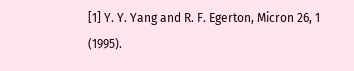[1] Y. Y. Yang and R. F. Egerton, Micron 26, 1 (1995).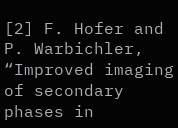[2] F. Hofer and P. Warbichler, “Improved imaging of secondary phases in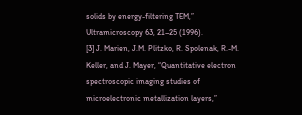solids by energy-filtering TEM,” Ultramicroscopy 63, 21–25 (1996).
[3] J. Marien, J.M. Plitzko, R. Spolenak, R.-M. Keller, and J. Mayer, “Quantitative electron spectroscopic imaging studies of microelectronic metallization layers,”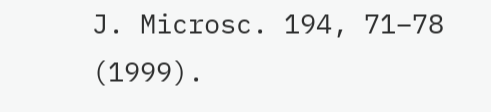J. Microsc. 194, 71–78 (1999).